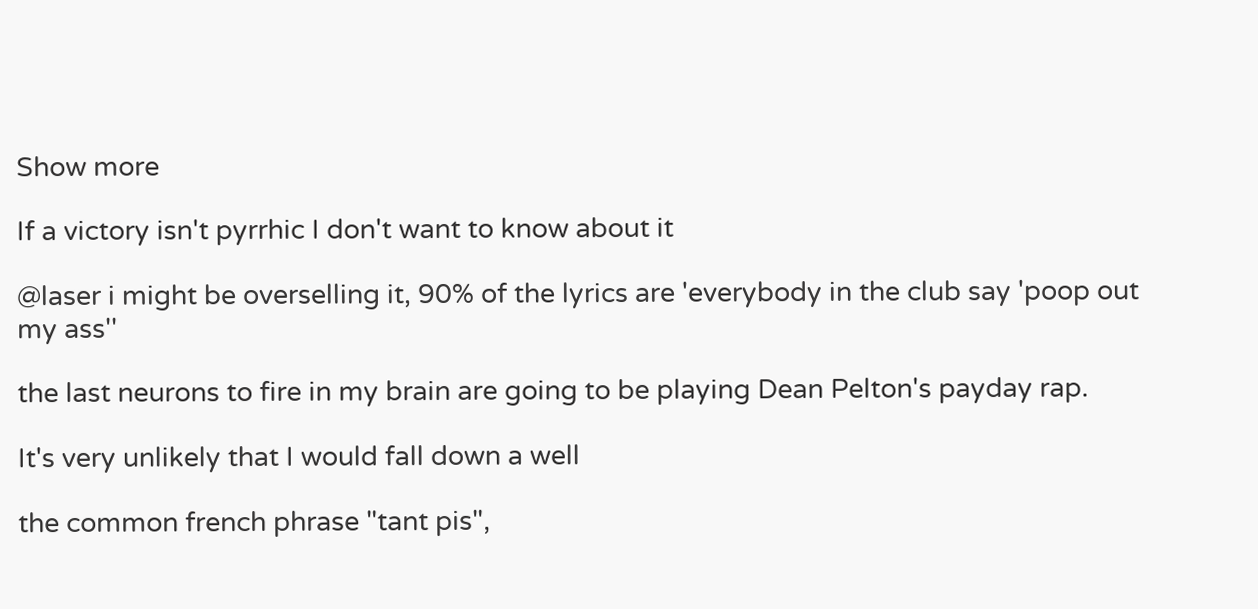Show more

If a victory isn't pyrrhic I don't want to know about it

@laser i might be overselling it, 90% of the lyrics are 'everybody in the club say 'poop out my ass''

the last neurons to fire in my brain are going to be playing Dean Pelton's payday rap.

It's very unlikely that I would fall down a well

the common french phrase "tant pis",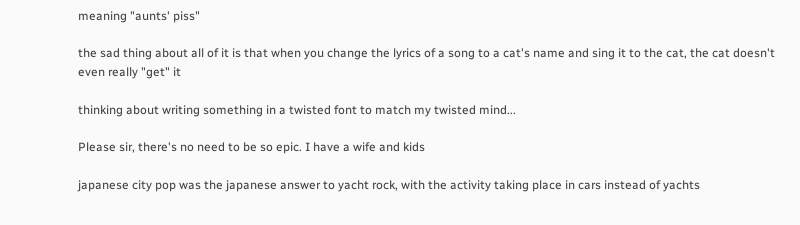meaning "aunts' piss"

the sad thing about all of it is that when you change the lyrics of a song to a cat's name and sing it to the cat, the cat doesn't even really "get" it

thinking about writing something in a twisted font to match my twisted mind...

Please sir, there's no need to be so epic. I have a wife and kids

japanese city pop was the japanese answer to yacht rock, with the activity taking place in cars instead of yachts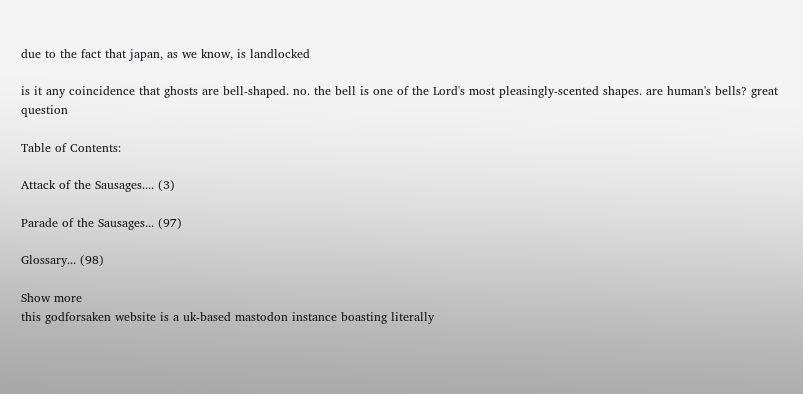due to the fact that japan, as we know, is landlocked

is it any coincidence that ghosts are bell-shaped. no. the bell is one of the Lord's most pleasingly-scented shapes. are human's bells? great question

Table of Contents:

Attack of the Sausages.... (3)

Parade of the Sausages... (97)

Glossary... (98)

Show more
this godforsaken website is a uk-based mastodon instance boasting literally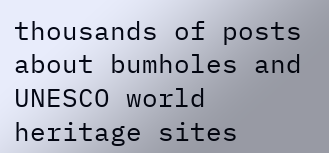thousands of posts about bumholes and UNESCO world heritage sites